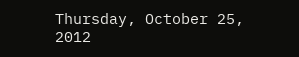Thursday, October 25, 2012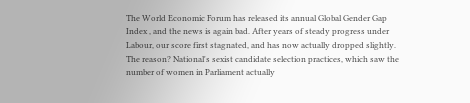The World Economic Forum has released its annual Global Gender Gap Index , and the news is again bad. After years of steady progress under Labour, our score first stagnated, and has now actually dropped slightly. The reason? National's sexist candidate selection practices, which saw the number of women in Parliament actually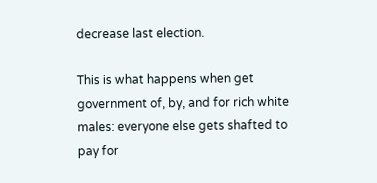decrease last election.

This is what happens when get government of, by, and for rich white males: everyone else gets shafted to pay for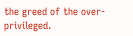the greed of the over-privileged.